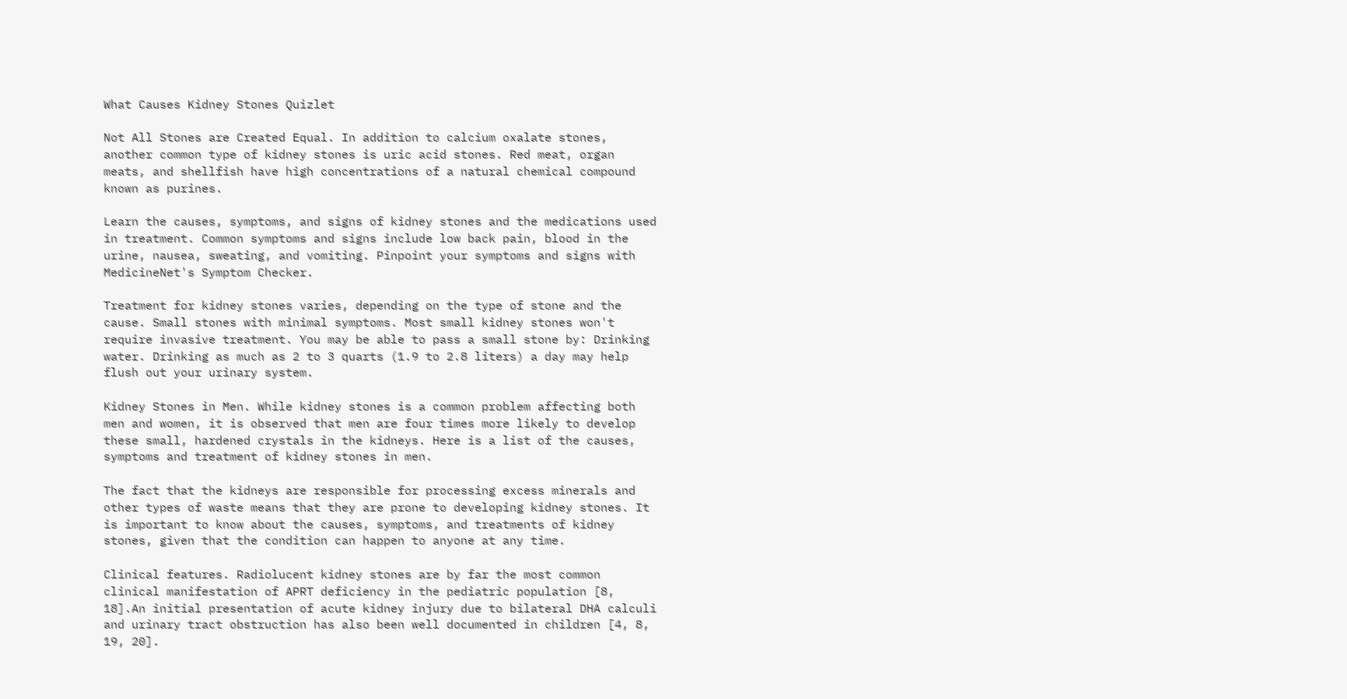What Causes Kidney Stones Quizlet

Not All Stones are Created Equal. In addition to calcium oxalate stones, another common type of kidney stones is uric acid stones. Red meat, organ meats, and shellfish have high concentrations of a natural chemical compound known as purines.

Learn the causes, symptoms, and signs of kidney stones and the medications used in treatment. Common symptoms and signs include low back pain, blood in the urine, nausea, sweating, and vomiting. Pinpoint your symptoms and signs with MedicineNet's Symptom Checker.

Treatment for kidney stones varies, depending on the type of stone and the cause. Small stones with minimal symptoms. Most small kidney stones won't require invasive treatment. You may be able to pass a small stone by: Drinking water. Drinking as much as 2 to 3 quarts (1.9 to 2.8 liters) a day may help flush out your urinary system.

Kidney Stones in Men. While kidney stones is a common problem affecting both men and women, it is observed that men are four times more likely to develop these small, hardened crystals in the kidneys. Here is a list of the causes, symptoms and treatment of kidney stones in men.

The fact that the kidneys are responsible for processing excess minerals and other types of waste means that they are prone to developing kidney stones. It is important to know about the causes, symptoms, and treatments of kidney stones, given that the condition can happen to anyone at any time.

Clinical features. Radiolucent kidney stones are by far the most common clinical manifestation of APRT deficiency in the pediatric population [8, 18].An initial presentation of acute kidney injury due to bilateral DHA calculi and urinary tract obstruction has also been well documented in children [4, 8, 19, 20].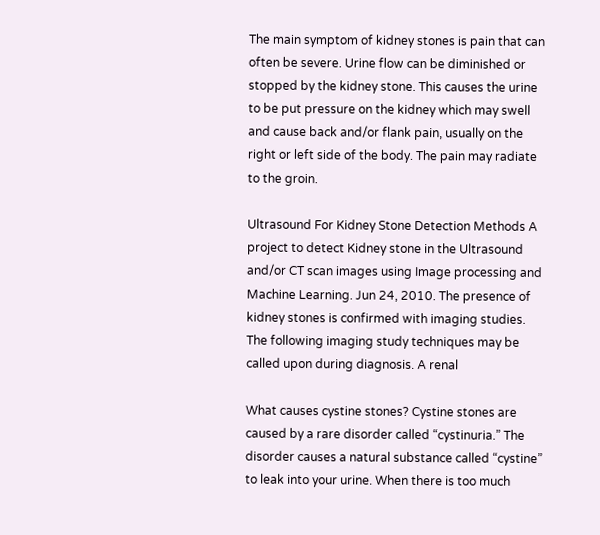The main symptom of kidney stones is pain that can often be severe. Urine flow can be diminished or stopped by the kidney stone. This causes the urine to be put pressure on the kidney which may swell and cause back and/or flank pain, usually on the right or left side of the body. The pain may radiate to the groin.

Ultrasound For Kidney Stone Detection Methods A project to detect Kidney stone in the Ultrasound and/or CT scan images using Image processing and Machine Learning. Jun 24, 2010. The presence of kidney stones is confirmed with imaging studies. The following imaging study techniques may be called upon during diagnosis. A renal

What causes cystine stones? Cystine stones are caused by a rare disorder called “cystinuria.” The disorder causes a natural substance called “cystine” to leak into your urine. When there is too much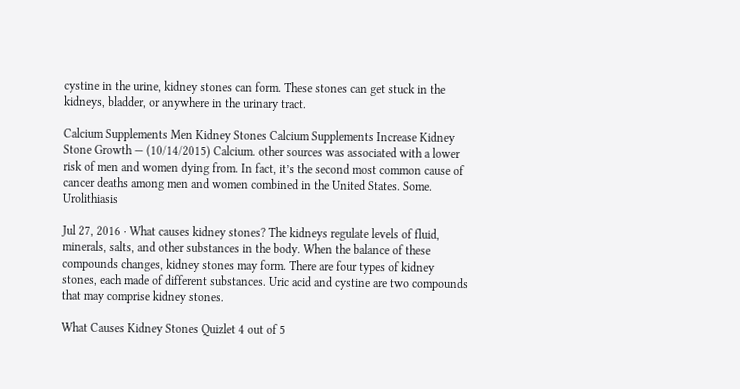cystine in the urine, kidney stones can form. These stones can get stuck in the kidneys, bladder, or anywhere in the urinary tract.

Calcium Supplements Men Kidney Stones Calcium Supplements Increase Kidney Stone Growth — (10/14/2015) Calcium. other sources was associated with a lower risk of men and women dying from. In fact, it’s the second most common cause of cancer deaths among men and women combined in the United States. Some. Urolithiasis

Jul 27, 2016 · What causes kidney stones? The kidneys regulate levels of fluid, minerals, salts, and other substances in the body. When the balance of these compounds changes, kidney stones may form. There are four types of kidney stones, each made of different substances. Uric acid and cystine are two compounds that may comprise kidney stones.

What Causes Kidney Stones Quizlet 4 out of 5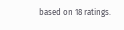based on 18 ratings.